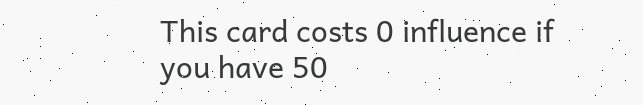This card costs 0 influence if you have 50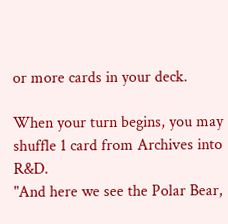or more cards in your deck.

When your turn begins, you may shuffle 1 card from Archives into R&D.
"And here we see the Polar Bear,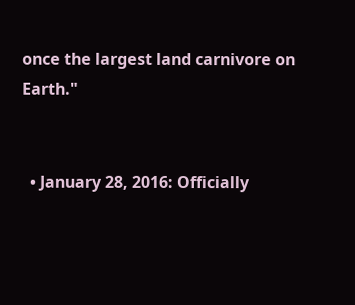once the largest land carnivore on Earth."


  • January 28, 2016: Officially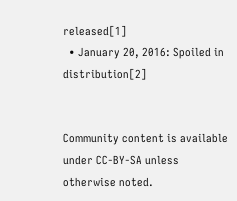released[1]
  • January 20, 2016: Spoiled in distribution[2]


Community content is available under CC-BY-SA unless otherwise noted.